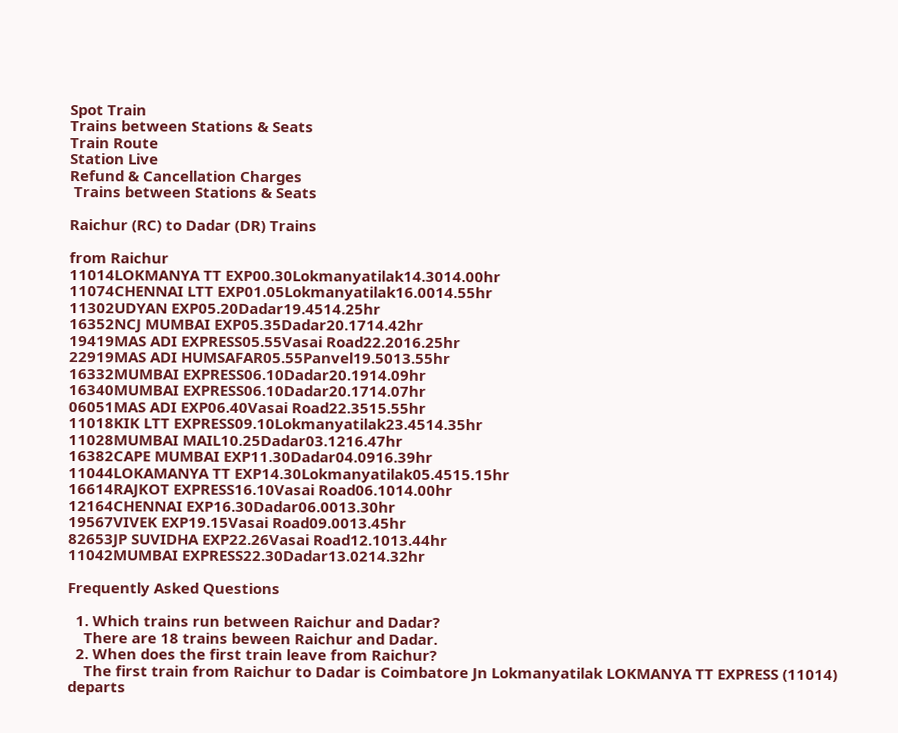Spot Train
Trains between Stations & Seats
Train Route
Station Live
Refund & Cancellation Charges
 Trains between Stations & Seats

Raichur (RC) to Dadar (DR) Trains

from Raichur
11014LOKMANYA TT EXP00.30Lokmanyatilak14.3014.00hr
11074CHENNAI LTT EXP01.05Lokmanyatilak16.0014.55hr
11302UDYAN EXP05.20Dadar19.4514.25hr
16352NCJ MUMBAI EXP05.35Dadar20.1714.42hr
19419MAS ADI EXPRESS05.55Vasai Road22.2016.25hr
22919MAS ADI HUMSAFAR05.55Panvel19.5013.55hr
16332MUMBAI EXPRESS06.10Dadar20.1914.09hr
16340MUMBAI EXPRESS06.10Dadar20.1714.07hr
06051MAS ADI EXP06.40Vasai Road22.3515.55hr
11018KIK LTT EXPRESS09.10Lokmanyatilak23.4514.35hr
11028MUMBAI MAIL10.25Dadar03.1216.47hr
16382CAPE MUMBAI EXP11.30Dadar04.0916.39hr
11044LOKAMANYA TT EXP14.30Lokmanyatilak05.4515.15hr
16614RAJKOT EXPRESS16.10Vasai Road06.1014.00hr
12164CHENNAI EXP16.30Dadar06.0013.30hr
19567VIVEK EXP19.15Vasai Road09.0013.45hr
82653JP SUVIDHA EXP22.26Vasai Road12.1013.44hr
11042MUMBAI EXPRESS22.30Dadar13.0214.32hr

Frequently Asked Questions

  1. Which trains run between Raichur and Dadar?
    There are 18 trains beween Raichur and Dadar.
  2. When does the first train leave from Raichur?
    The first train from Raichur to Dadar is Coimbatore Jn Lokmanyatilak LOKMANYA TT EXPRESS (11014) departs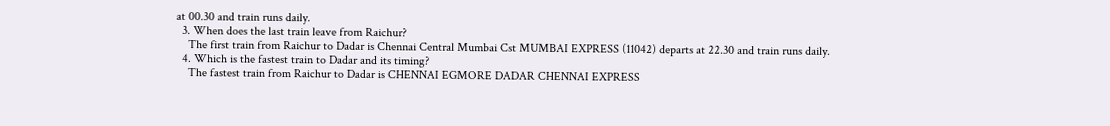at 00.30 and train runs daily.
  3. When does the last train leave from Raichur?
    The first train from Raichur to Dadar is Chennai Central Mumbai Cst MUMBAI EXPRESS (11042) departs at 22.30 and train runs daily.
  4. Which is the fastest train to Dadar and its timing?
    The fastest train from Raichur to Dadar is CHENNAI EGMORE DADAR CHENNAI EXPRESS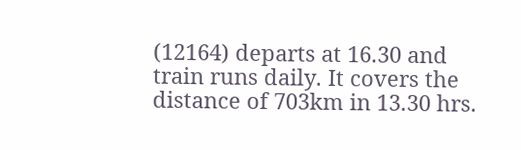(12164) departs at 16.30 and train runs daily. It covers the distance of 703km in 13.30 hrs.